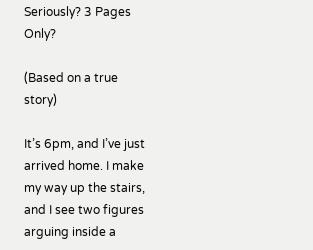Seriously? 3 Pages Only?

(Based on a true story)

It’s 6pm, and I’ve just arrived home. I make my way up the stairs, and I see two figures arguing inside a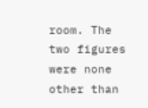room. The two figures were none other than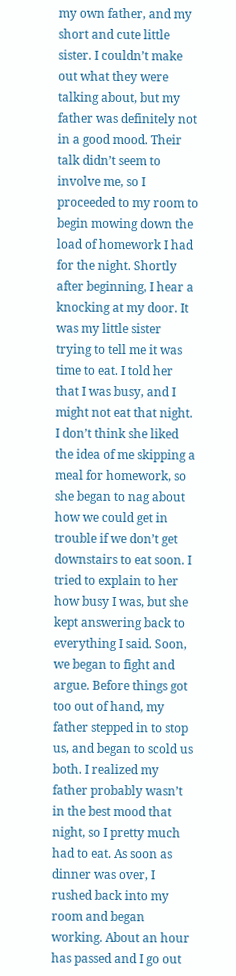my own father, and my short and cute little sister. I couldn’t make out what they were talking about, but my father was definitely not in a good mood. Their talk didn’t seem to involve me, so I proceeded to my room to begin mowing down the load of homework I had for the night. Shortly after beginning, I hear a knocking at my door. It was my little sister trying to tell me it was time to eat. I told her that I was busy, and I might not eat that night. I don’t think she liked the idea of me skipping a meal for homework, so she began to nag about how we could get in trouble if we don’t get downstairs to eat soon. I tried to explain to her how busy I was, but she kept answering back to everything I said. Soon, we began to fight and argue. Before things got too out of hand, my father stepped in to stop us, and began to scold us both. I realized my father probably wasn’t in the best mood that night, so I pretty much had to eat. As soon as dinner was over, I rushed back into my room and began working. About an hour has passed and I go out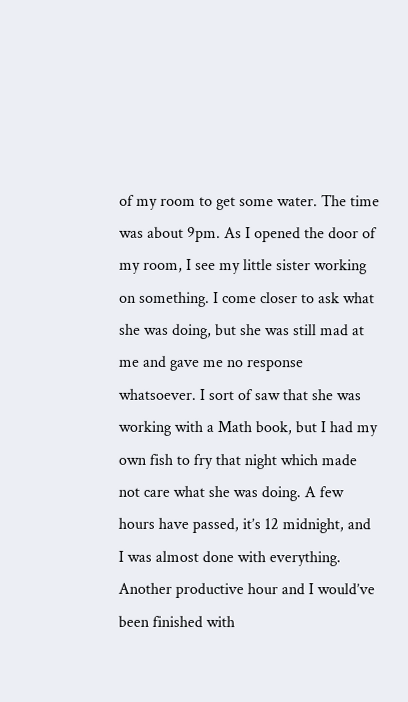of my room to get some water. The time was about 9pm. As I opened the door of my room, I see my little sister working on something. I come closer to ask what she was doing, but she was still mad at me and gave me no response whatsoever. I sort of saw that she was working with a Math book, but I had my own fish to fry that night which made not care what she was doing. A few hours have passed, it’s 12 midnight, and I was almost done with everything. Another productive hour and I would’ve been finished with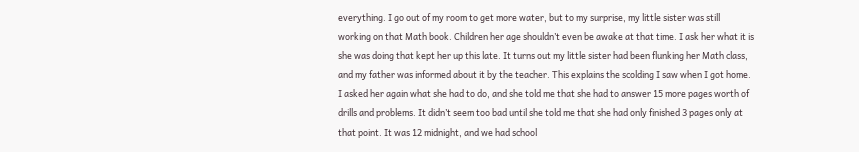everything. I go out of my room to get more water, but to my surprise, my little sister was still working on that Math book. Children her age shouldn’t even be awake at that time. I ask her what it is she was doing that kept her up this late. It turns out my little sister had been flunking her Math class, and my father was informed about it by the teacher. This explains the scolding I saw when I got home. I asked her again what she had to do, and she told me that she had to answer 15 more pages worth of drills and problems. It didn’t seem too bad until she told me that she had only finished 3 pages only at that point. It was 12 midnight, and we had school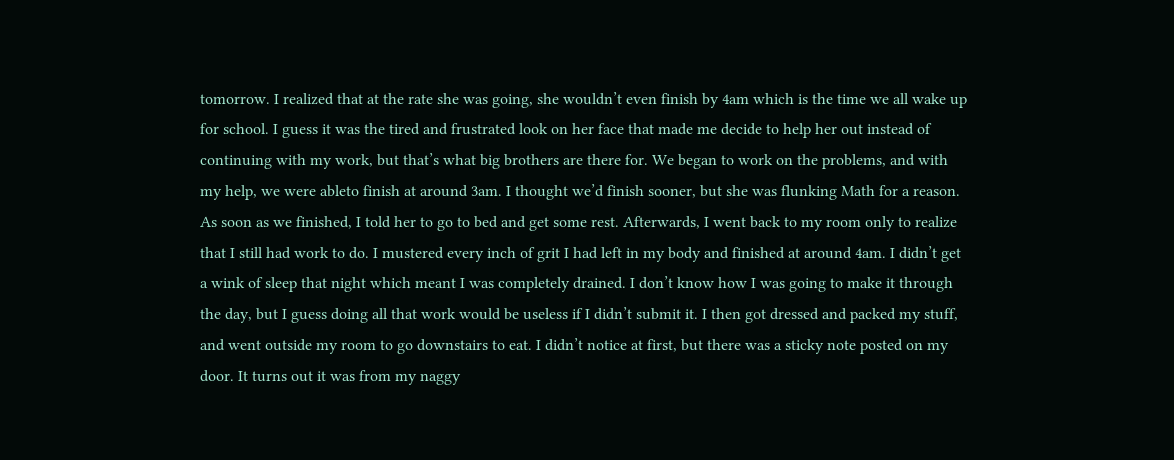tomorrow. I realized that at the rate she was going, she wouldn’t even finish by 4am which is the time we all wake up for school. I guess it was the tired and frustrated look on her face that made me decide to help her out instead of continuing with my work, but that’s what big brothers are there for. We began to work on the problems, and with my help, we were ableto finish at around 3am. I thought we’d finish sooner, but she was flunking Math for a reason. As soon as we finished, I told her to go to bed and get some rest. Afterwards, I went back to my room only to realize that I still had work to do. I mustered every inch of grit I had left in my body and finished at around 4am. I didn’t get a wink of sleep that night which meant I was completely drained. I don’t know how I was going to make it through the day, but I guess doing all that work would be useless if I didn’t submit it. I then got dressed and packed my stuff, and went outside my room to go downstairs to eat. I didn’t notice at first, but there was a sticky note posted on my door. It turns out it was from my naggy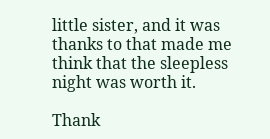little sister, and it was thanks to that made me think that the sleepless night was worth it.

Thank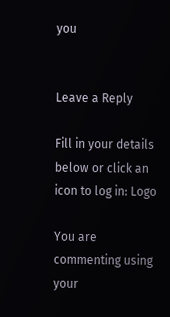you


Leave a Reply

Fill in your details below or click an icon to log in: Logo

You are commenting using your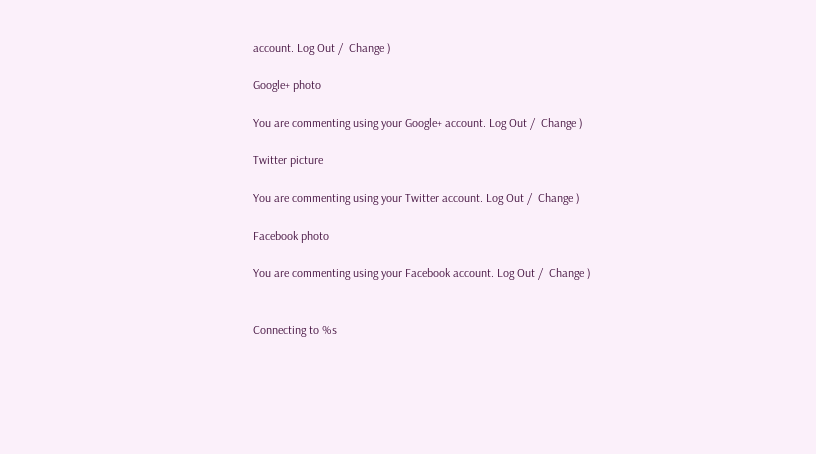account. Log Out /  Change )

Google+ photo

You are commenting using your Google+ account. Log Out /  Change )

Twitter picture

You are commenting using your Twitter account. Log Out /  Change )

Facebook photo

You are commenting using your Facebook account. Log Out /  Change )


Connecting to %s